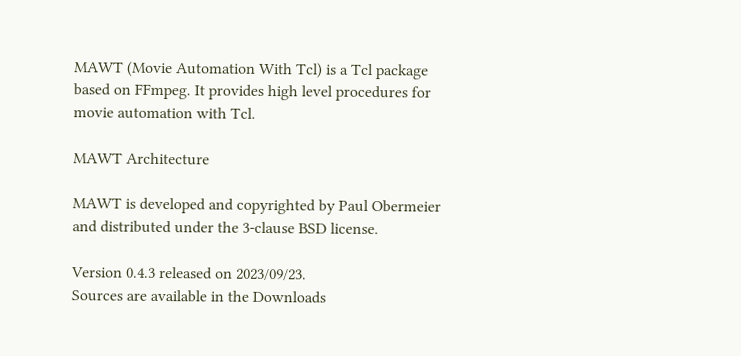MAWT (Movie Automation With Tcl) is a Tcl package based on FFmpeg. It provides high level procedures for movie automation with Tcl.

MAWT Architecture

MAWT is developed and copyrighted by Paul Obermeier and distributed under the 3-clause BSD license.

Version 0.4.3 released on 2023/09/23.
Sources are available in the Downloads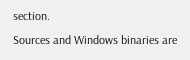section.
Sources and Windows binaries are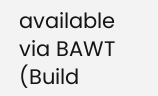available via BAWT (Build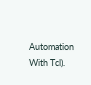Automation With Tcl).